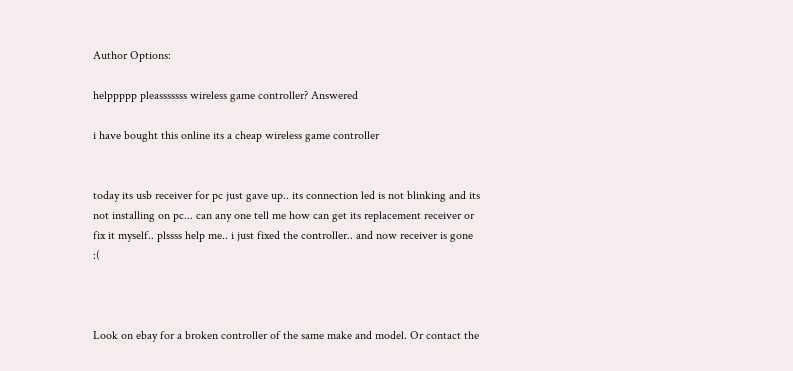Author Options:

helppppp pleasssssss wireless game controller? Answered

i have bought this online its a cheap wireless game controller


today its usb receiver for pc just gave up.. its connection led is not blinking and its not installing on pc... can any one tell me how can get its replacement receiver or fix it myself.. plssss help me.. i just fixed the controller.. and now receiver is gone :(



Look on ebay for a broken controller of the same make and model. Or contact the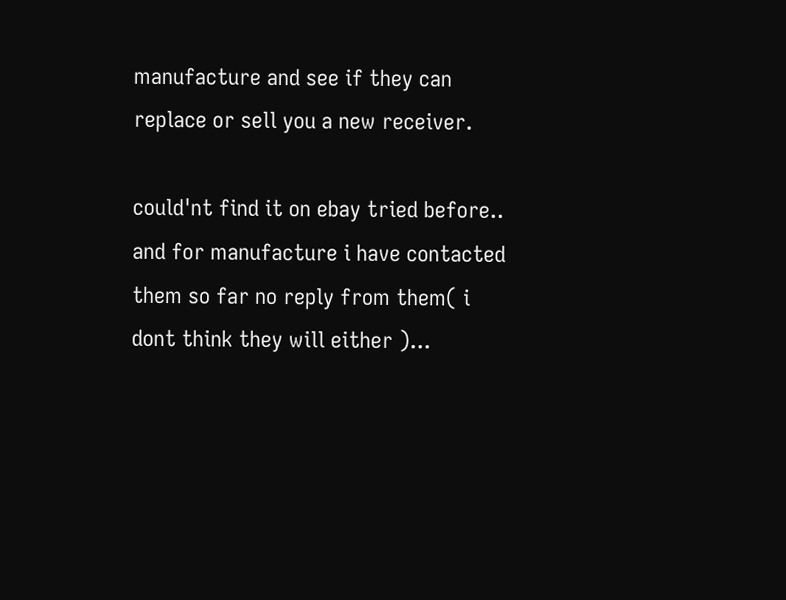manufacture and see if they can replace or sell you a new receiver.

could'nt find it on ebay tried before.. and for manufacture i have contacted them so far no reply from them( i dont think they will either )...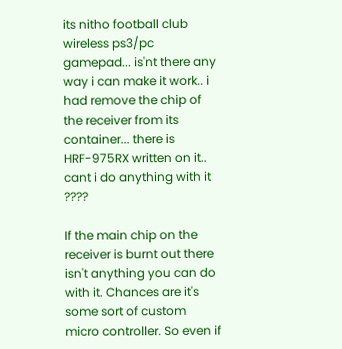its nitho football club wireless ps3/pc gamepad... is'nt there any way i can make it work.. i had remove the chip of the receiver from its container... there is HRF-975RX written on it.. cant i do anything with it ????

If the main chip on the receiver is burnt out there isn't anything you can do with it. Chances are it's some sort of custom micro controller. So even if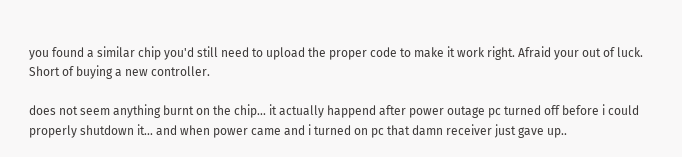you found a similar chip you'd still need to upload the proper code to make it work right. Afraid your out of luck. Short of buying a new controller.

does not seem anything burnt on the chip... it actually happend after power outage pc turned off before i could properly shutdown it... and when power came and i turned on pc that damn receiver just gave up..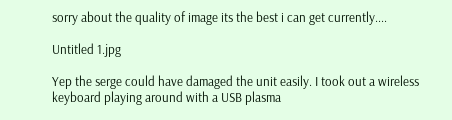sorry about the quality of image its the best i can get currently....

Untitled 1.jpg

Yep the serge could have damaged the unit easily. I took out a wireless keyboard playing around with a USB plasma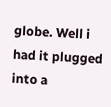globe. Well i had it plugged into a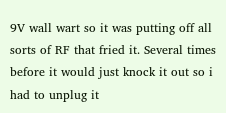9V wall wart so it was putting off all sorts of RF that fried it. Several times before it would just knock it out so i had to unplug it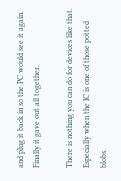and plug it back in so the PC would see it again. Finally it gave out all together.

There is nothing you can do for devices like that. Especially when the IC is one of those potted blobs.